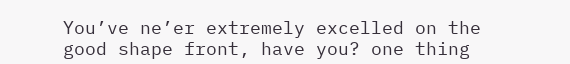You’ve ne’er extremely excelled on the good shape front, have you? one thing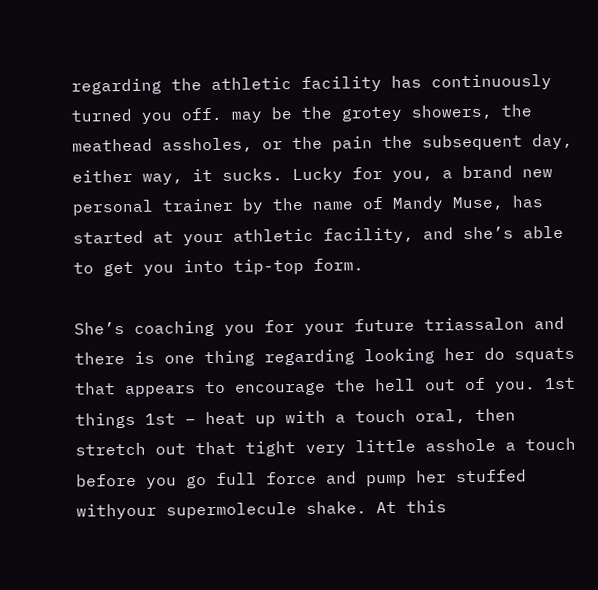regarding the athletic facility has continuously turned you off. may be the grotey showers, the meathead assholes, or the pain the subsequent day, either way, it sucks. Lucky for you, a brand new personal trainer by the name of Mandy Muse, has started at your athletic facility, and she’s able to get you into tip-top form.

She’s coaching you for your future triassalon and there is one thing regarding looking her do squats that appears to encourage the hell out of you. 1st things 1st – heat up with a touch oral, then stretch out that tight very little asshole a touch before you go full force and pump her stuffed withyour supermolecule shake. At this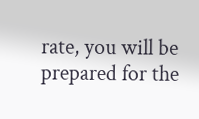rate, you will be prepared for the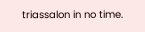triassalon in no time.